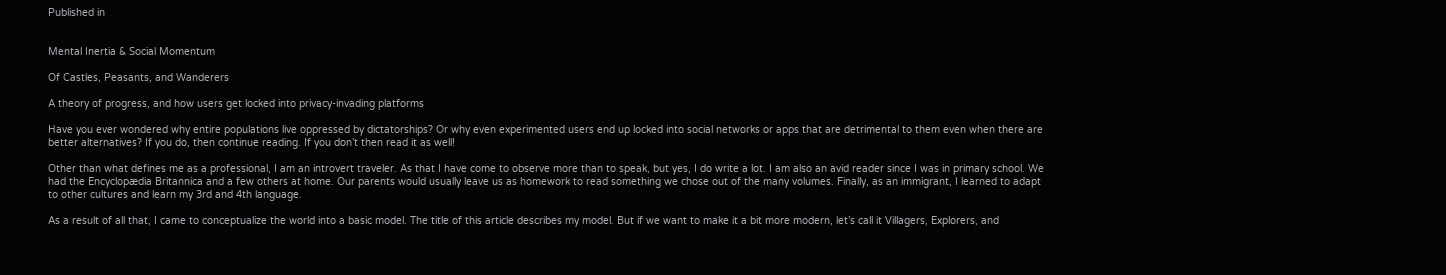Published in


Mental Inertia & Social Momentum

Of Castles, Peasants, and Wanderers

A theory of progress, and how users get locked into privacy-invading platforms

Have you ever wondered why entire populations live oppressed by dictatorships? Or why even experimented users end up locked into social networks or apps that are detrimental to them even when there are better alternatives? If you do, then continue reading. If you don’t then read it as well!

Other than what defines me as a professional, I am an introvert traveler. As that I have come to observe more than to speak, but yes, I do write a lot. I am also an avid reader since I was in primary school. We had the Encyclopædia Britannica and a few others at home. Our parents would usually leave us as homework to read something we chose out of the many volumes. Finally, as an immigrant, I learned to adapt to other cultures and learn my 3rd and 4th language.

As a result of all that, I came to conceptualize the world into a basic model. The title of this article describes my model. But if we want to make it a bit more modern, let’s call it Villagers, Explorers, and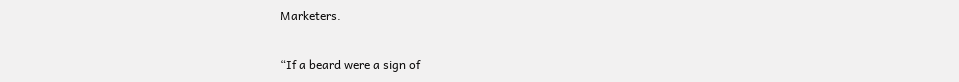Marketers.

“If a beard were a sign of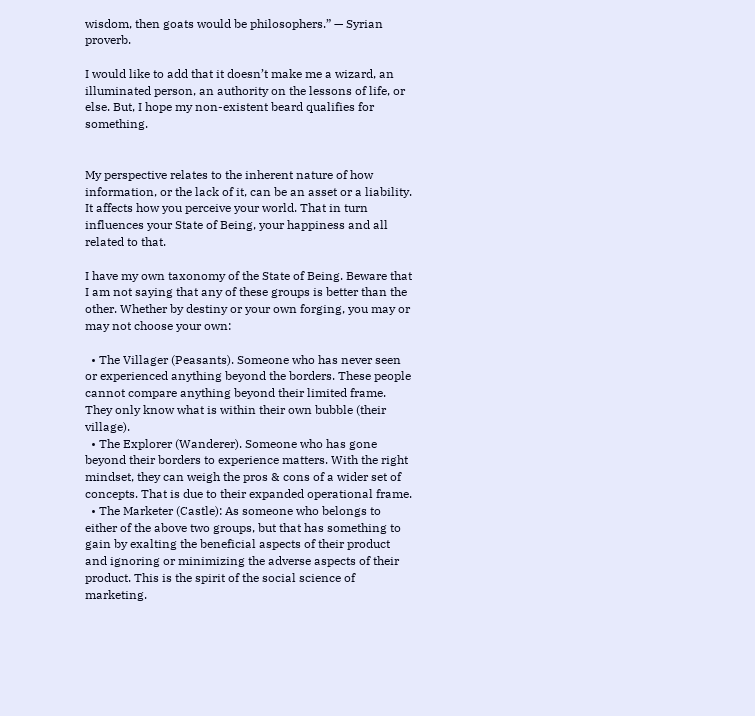wisdom, then goats would be philosophers.” — Syrian proverb.

I would like to add that it doesn’t make me a wizard, an illuminated person, an authority on the lessons of life, or else. But, I hope my non-existent beard qualifies for something.


My perspective relates to the inherent nature of how information, or the lack of it, can be an asset or a liability. It affects how you perceive your world. That in turn influences your State of Being, your happiness and all related to that.

I have my own taxonomy of the State of Being. Beware that I am not saying that any of these groups is better than the other. Whether by destiny or your own forging, you may or may not choose your own:

  • The Villager (Peasants). Someone who has never seen or experienced anything beyond the borders. These people cannot compare anything beyond their limited frame. They only know what is within their own bubble (their village).
  • The Explorer (Wanderer). Someone who has gone beyond their borders to experience matters. With the right mindset, they can weigh the pros & cons of a wider set of concepts. That is due to their expanded operational frame.
  • The Marketer (Castle): As someone who belongs to either of the above two groups, but that has something to gain by exalting the beneficial aspects of their product and ignoring or minimizing the adverse aspects of their product. This is the spirit of the social science of marketing.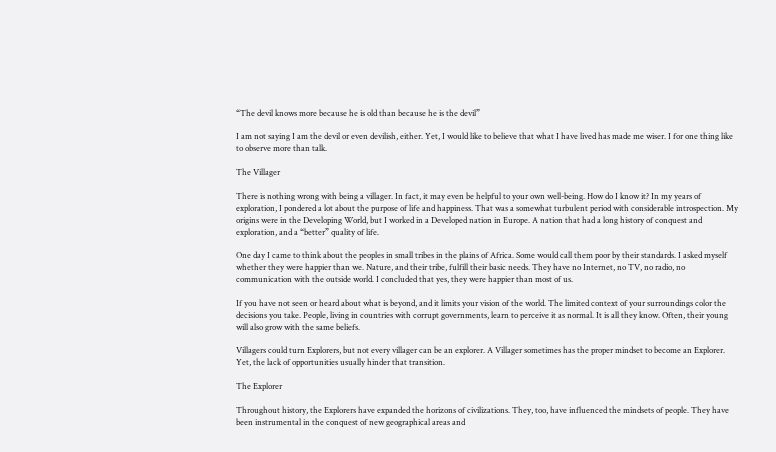“The devil knows more because he is old than because he is the devil”

I am not saying I am the devil or even devilish, either. Yet, I would like to believe that what I have lived has made me wiser. I for one thing like to observe more than talk.

The Villager

There is nothing wrong with being a villager. In fact, it may even be helpful to your own well-being. How do I know it? In my years of exploration, I pondered a lot about the purpose of life and happiness. That was a somewhat turbulent period with considerable introspection. My origins were in the Developing World, but I worked in a Developed nation in Europe. A nation that had a long history of conquest and exploration, and a “better” quality of life.

One day I came to think about the peoples in small tribes in the plains of Africa. Some would call them poor by their standards. I asked myself whether they were happier than we. Nature, and their tribe, fulfill their basic needs. They have no Internet, no TV, no radio, no communication with the outside world. I concluded that yes, they were happier than most of us.

If you have not seen or heard about what is beyond, and it limits your vision of the world. The limited context of your surroundings color the decisions you take. People, living in countries with corrupt governments, learn to perceive it as normal. It is all they know. Often, their young will also grow with the same beliefs.

Villagers could turn Explorers, but not every villager can be an explorer. A Villager sometimes has the proper mindset to become an Explorer. Yet, the lack of opportunities usually hinder that transition.

The Explorer

Throughout history, the Explorers have expanded the horizons of civilizations. They, too, have influenced the mindsets of people. They have been instrumental in the conquest of new geographical areas and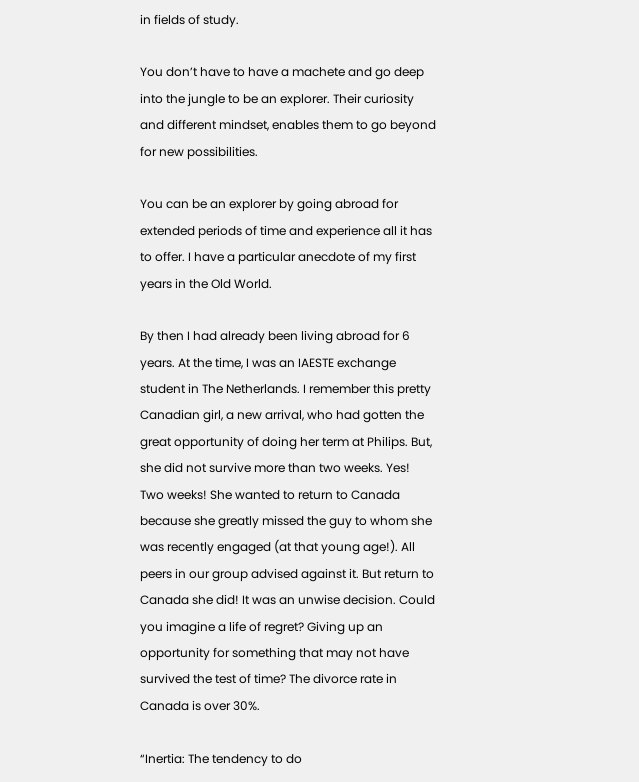in fields of study.

You don’t have to have a machete and go deep into the jungle to be an explorer. Their curiosity and different mindset, enables them to go beyond for new possibilities.

You can be an explorer by going abroad for extended periods of time and experience all it has to offer. I have a particular anecdote of my first years in the Old World.

By then I had already been living abroad for 6 years. At the time, I was an IAESTE exchange student in The Netherlands. I remember this pretty Canadian girl, a new arrival, who had gotten the great opportunity of doing her term at Philips. But, she did not survive more than two weeks. Yes! Two weeks! She wanted to return to Canada because she greatly missed the guy to whom she was recently engaged (at that young age!). All peers in our group advised against it. But return to Canada she did! It was an unwise decision. Could you imagine a life of regret? Giving up an opportunity for something that may not have survived the test of time? The divorce rate in Canada is over 30%.

“Inertia: The tendency to do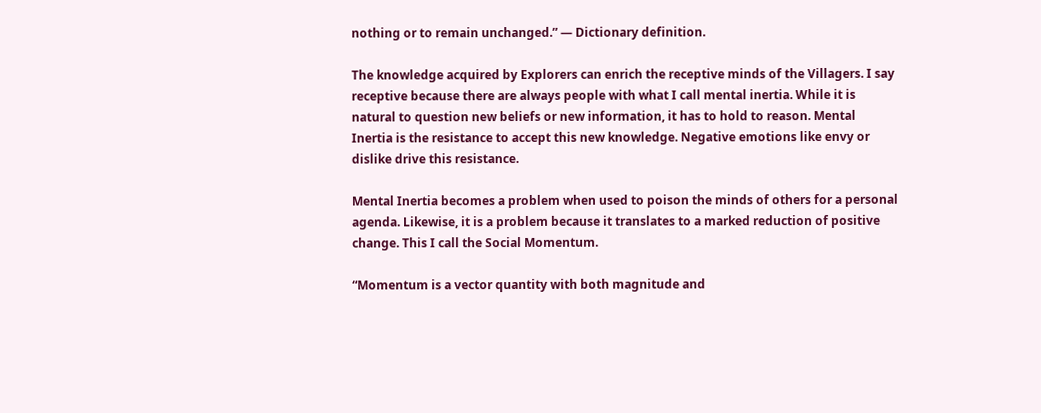nothing or to remain unchanged.” — Dictionary definition.

The knowledge acquired by Explorers can enrich the receptive minds of the Villagers. I say receptive because there are always people with what I call mental inertia. While it is natural to question new beliefs or new information, it has to hold to reason. Mental Inertia is the resistance to accept this new knowledge. Negative emotions like envy or dislike drive this resistance.

Mental Inertia becomes a problem when used to poison the minds of others for a personal agenda. Likewise, it is a problem because it translates to a marked reduction of positive change. This I call the Social Momentum.

“Momentum is a vector quantity with both magnitude and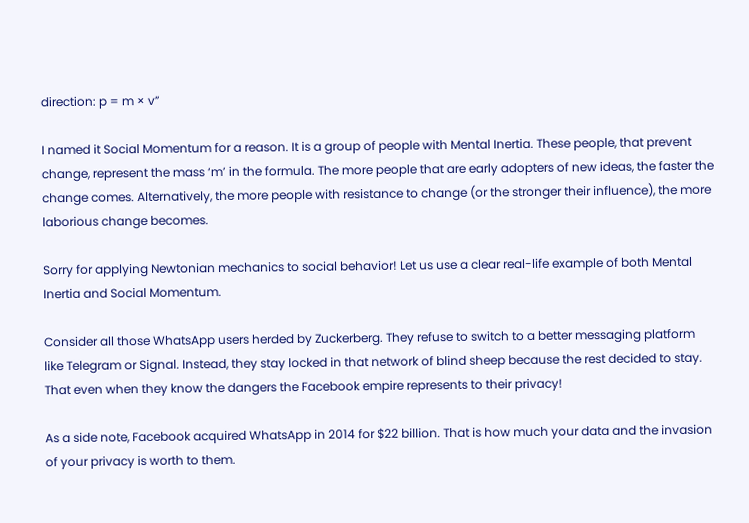direction: p = m × v”

I named it Social Momentum for a reason. It is a group of people with Mental Inertia. These people, that prevent change, represent the mass ‘m’ in the formula. The more people that are early adopters of new ideas, the faster the change comes. Alternatively, the more people with resistance to change (or the stronger their influence), the more laborious change becomes.

Sorry for applying Newtonian mechanics to social behavior! Let us use a clear real-life example of both Mental Inertia and Social Momentum.

Consider all those WhatsApp users herded by Zuckerberg. They refuse to switch to a better messaging platform like Telegram or Signal. Instead, they stay locked in that network of blind sheep because the rest decided to stay. That even when they know the dangers the Facebook empire represents to their privacy!

As a side note, Facebook acquired WhatsApp in 2014 for $22 billion. That is how much your data and the invasion of your privacy is worth to them.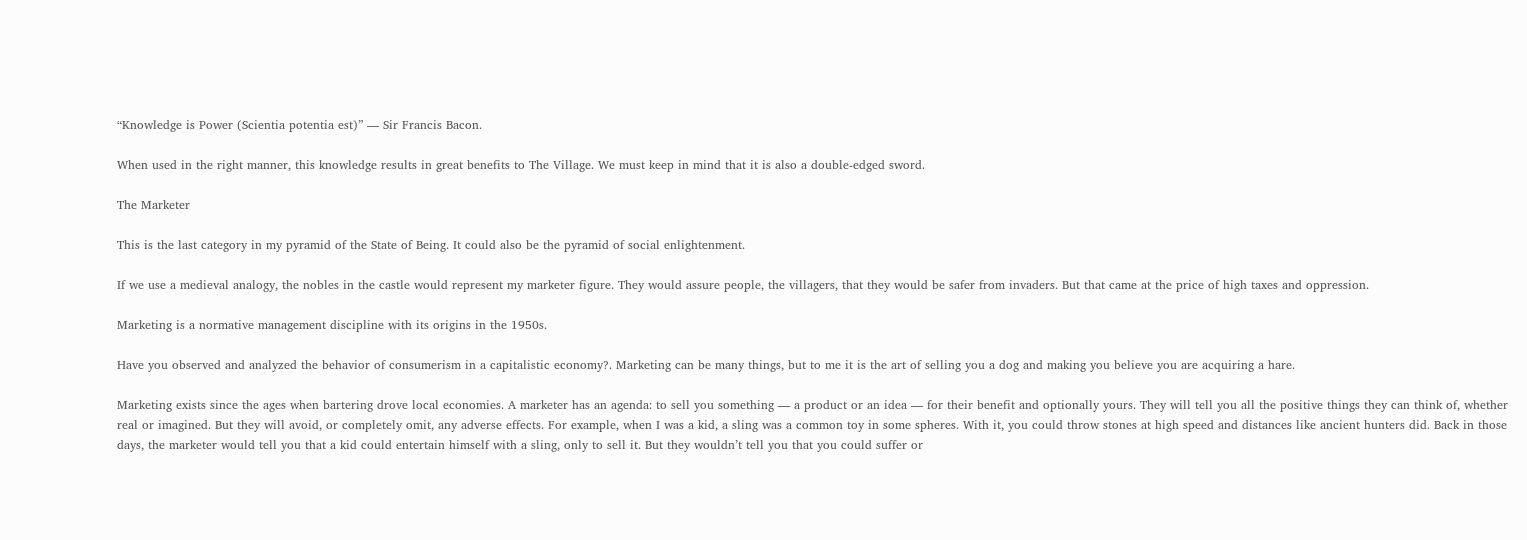“Knowledge is Power (Scientia potentia est)” — Sir Francis Bacon.

When used in the right manner, this knowledge results in great benefits to The Village. We must keep in mind that it is also a double-edged sword.

The Marketer

This is the last category in my pyramid of the State of Being. It could also be the pyramid of social enlightenment.

If we use a medieval analogy, the nobles in the castle would represent my marketer figure. They would assure people, the villagers, that they would be safer from invaders. But that came at the price of high taxes and oppression.

Marketing is a normative management discipline with its origins in the 1950s.

Have you observed and analyzed the behavior of consumerism in a capitalistic economy?. Marketing can be many things, but to me it is the art of selling you a dog and making you believe you are acquiring a hare.

Marketing exists since the ages when bartering drove local economies. A marketer has an agenda: to sell you something — a product or an idea — for their benefit and optionally yours. They will tell you all the positive things they can think of, whether real or imagined. But they will avoid, or completely omit, any adverse effects. For example, when I was a kid, a sling was a common toy in some spheres. With it, you could throw stones at high speed and distances like ancient hunters did. Back in those days, the marketer would tell you that a kid could entertain himself with a sling, only to sell it. But they wouldn’t tell you that you could suffer or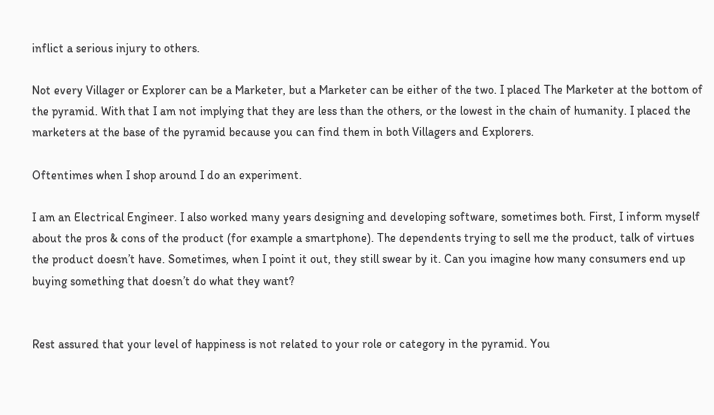inflict a serious injury to others.

Not every Villager or Explorer can be a Marketer, but a Marketer can be either of the two. I placed The Marketer at the bottom of the pyramid. With that I am not implying that they are less than the others, or the lowest in the chain of humanity. I placed the marketers at the base of the pyramid because you can find them in both Villagers and Explorers.

Oftentimes when I shop around I do an experiment.

I am an Electrical Engineer. I also worked many years designing and developing software, sometimes both. First, I inform myself about the pros & cons of the product (for example a smartphone). The dependents trying to sell me the product, talk of virtues the product doesn’t have. Sometimes, when I point it out, they still swear by it. Can you imagine how many consumers end up buying something that doesn’t do what they want?


Rest assured that your level of happiness is not related to your role or category in the pyramid. You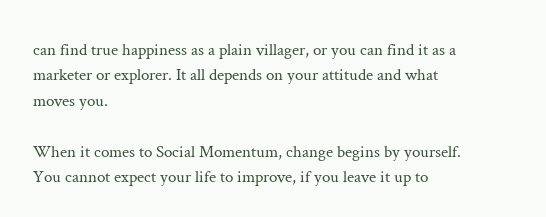can find true happiness as a plain villager, or you can find it as a marketer or explorer. It all depends on your attitude and what moves you.

When it comes to Social Momentum, change begins by yourself. You cannot expect your life to improve, if you leave it up to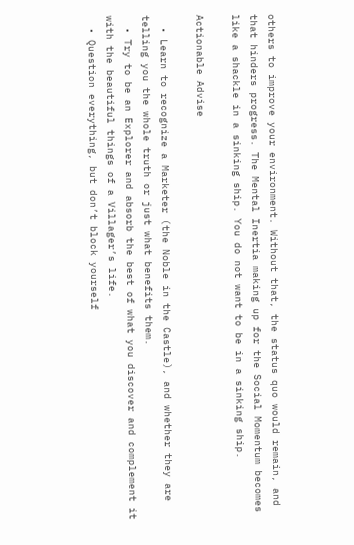others to improve your environment. Without that, the status quo would remain, and that hinders progress. The Mental Inertia making up for the Social Momentum becomes like a shackle in a sinking ship. You do not want to be in a sinking ship.

Actionable Advise

  • Learn to recognize a Marketer (the Noble in the Castle), and whether they are telling you the whole truth or just what benefits them.
  • Try to be an Explorer and absorb the best of what you discover and complement it with the beautiful things of a Villager’s life.
  • Question everything, but don’t block yourself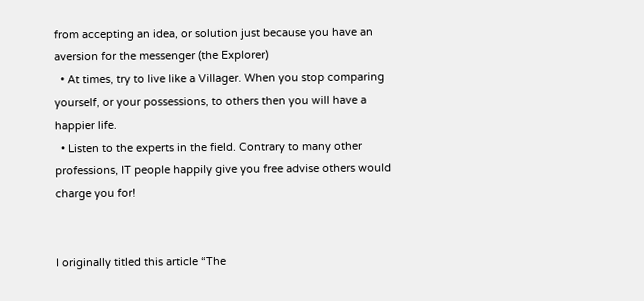from accepting an idea, or solution just because you have an aversion for the messenger (the Explorer)
  • At times, try to live like a Villager. When you stop comparing yourself, or your possessions, to others then you will have a happier life.
  • Listen to the experts in the field. Contrary to many other professions, IT people happily give you free advise others would charge you for!


I originally titled this article “The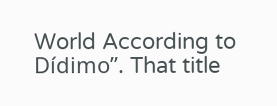World According to Dídimo”. That title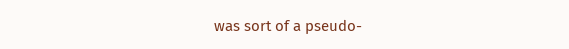was sort of a pseudo-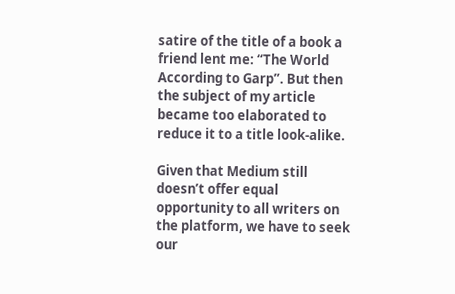satire of the title of a book a friend lent me: “The World According to Garp”. But then the subject of my article became too elaborated to reduce it to a title look-alike.

Given that Medium still doesn’t offer equal opportunity to all writers on the platform, we have to seek our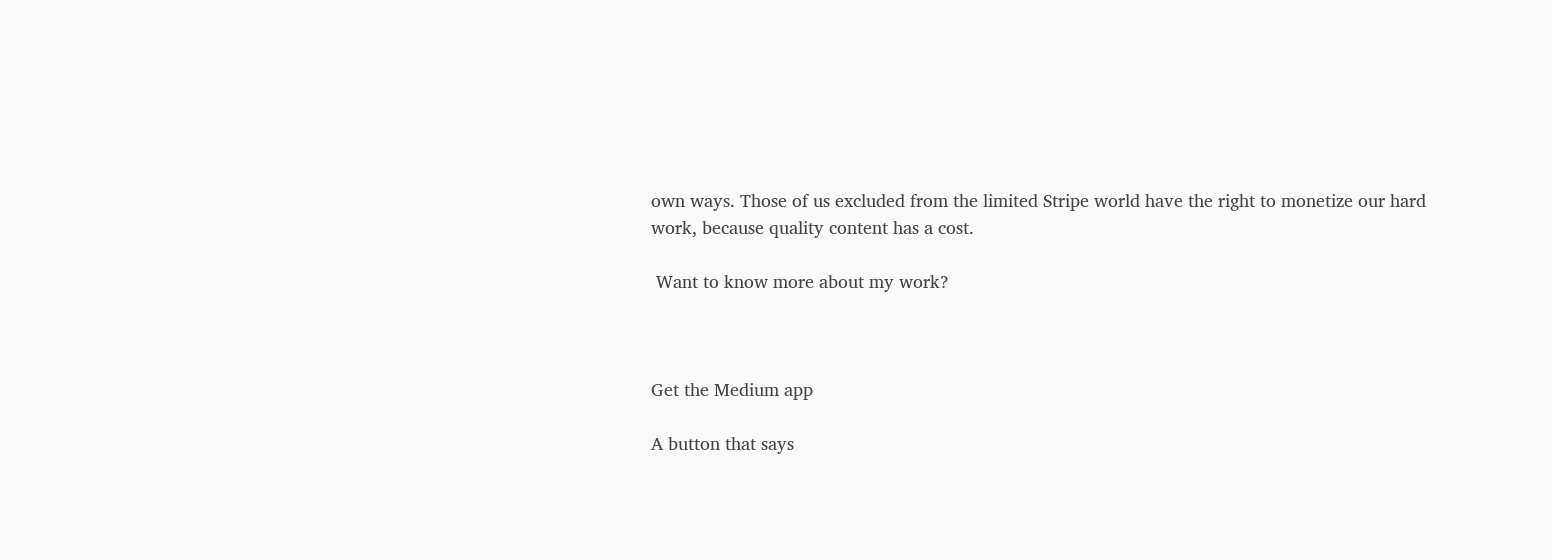own ways. Those of us excluded from the limited Stripe world have the right to monetize our hard work, because quality content has a cost.

 Want to know more about my work?



Get the Medium app

A button that says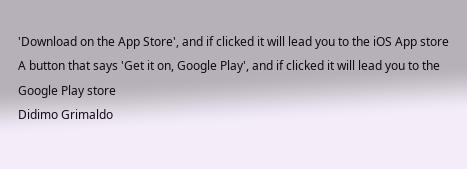'Download on the App Store', and if clicked it will lead you to the iOS App store
A button that says 'Get it on, Google Play', and if clicked it will lead you to the Google Play store
Didimo Grimaldo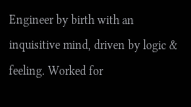Engineer by birth with an inquisitive mind, driven by logic & feeling. Worked for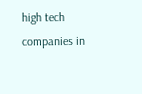high tech companies in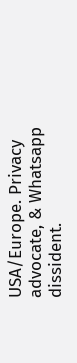USA/Europe. Privacy advocate, & Whatsapp dissident.